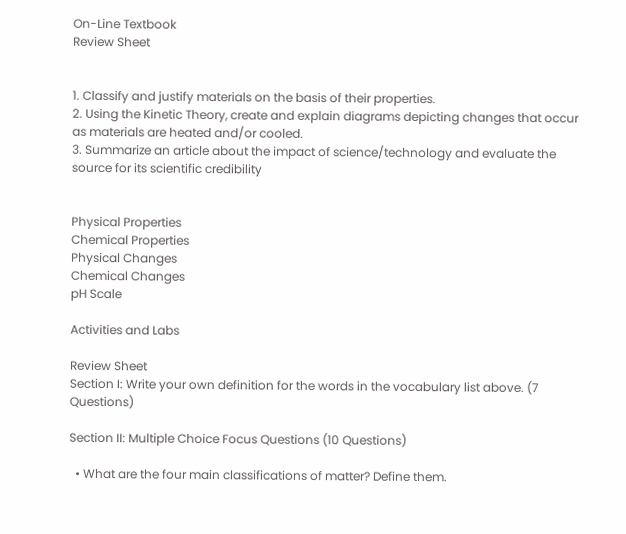On-Line Textbook
Review Sheet


1. Classify and justify materials on the basis of their properties.
2. Using the Kinetic Theory, create and explain diagrams depicting changes that occur as materials are heated and/or cooled.
3. Summarize an article about the impact of science/technology and evaluate the source for its scientific credibility


Physical Properties
Chemical Properties
Physical Changes
Chemical Changes
pH Scale

Activities and Labs

Review Sheet
Section I: Write your own definition for the words in the vocabulary list above. (7 Questions)

Section II: Multiple Choice Focus Questions (10 Questions)

  • What are the four main classifications of matter? Define them.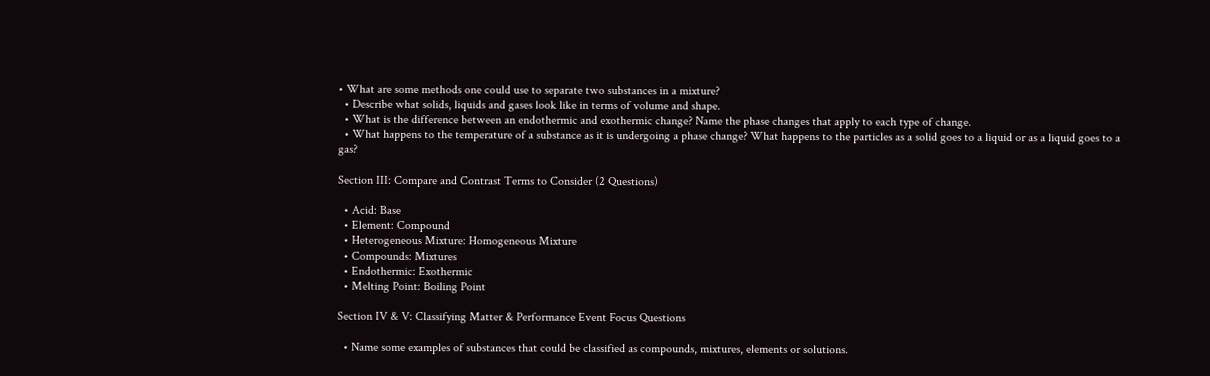• What are some methods one could use to separate two substances in a mixture?
  • Describe what solids, liquids and gases look like in terms of volume and shape.
  • What is the difference between an endothermic and exothermic change? Name the phase changes that apply to each type of change.
  • What happens to the temperature of a substance as it is undergoing a phase change? What happens to the particles as a solid goes to a liquid or as a liquid goes to a gas?

Section III: Compare and Contrast Terms to Consider (2 Questions)

  • Acid: Base
  • Element: Compound
  • Heterogeneous Mixture: Homogeneous Mixture
  • Compounds: Mixtures
  • Endothermic: Exothermic
  • Melting Point: Boiling Point

Section IV & V: Classifying Matter & Performance Event Focus Questions

  • Name some examples of substances that could be classified as compounds, mixtures, elements or solutions.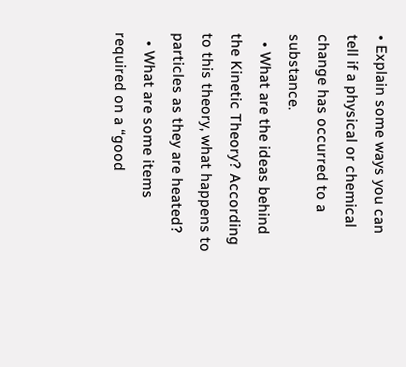• Explain some ways you can tell if a physical or chemical change has occurred to a substance.
  • What are the ideas behind the Kinetic Theory? According to this theory, what happens to particles as they are heated?
  • What are some items required on a “good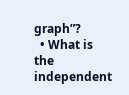graph”?
  • What is the independent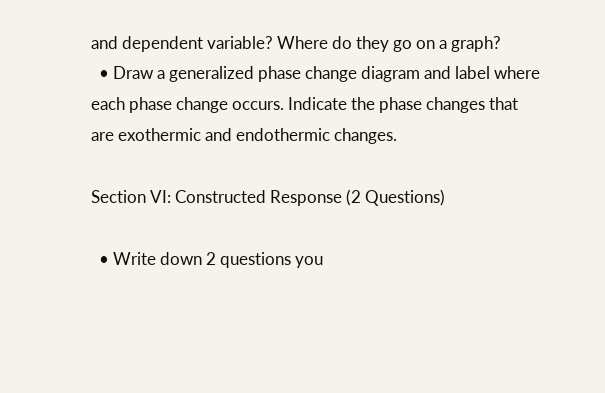and dependent variable? Where do they go on a graph?
  • Draw a generalized phase change diagram and label where each phase change occurs. Indicate the phase changes that are exothermic and endothermic changes.

Section VI: Constructed Response (2 Questions)

  • Write down 2 questions you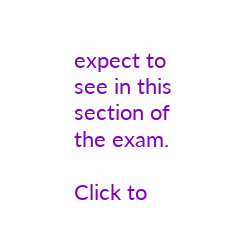expect to see in this section of the exam.

Click to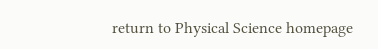return to Physical Science homepage